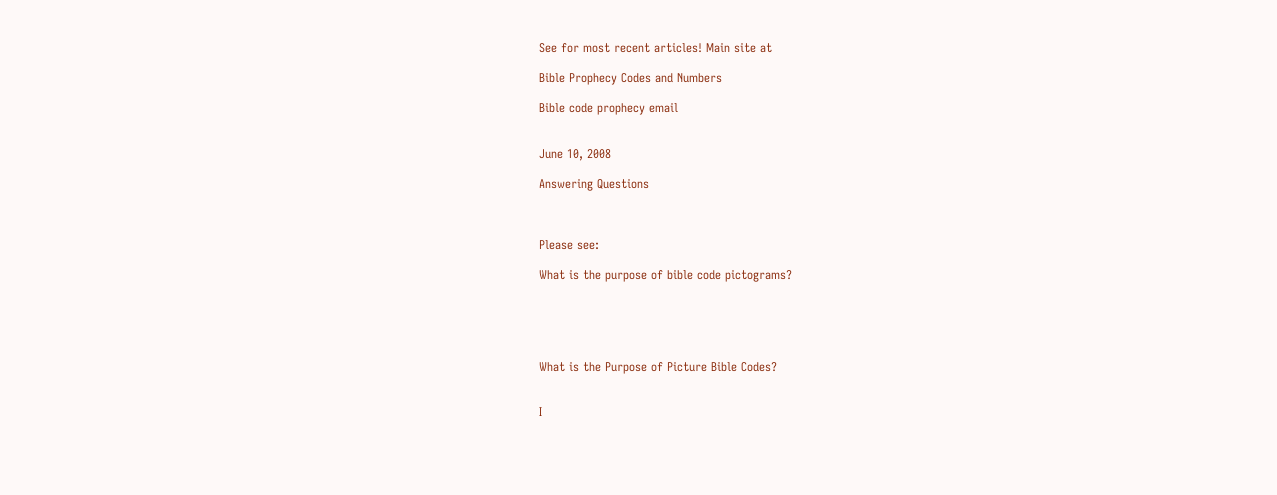See for most recent articles! Main site at

Bible Prophecy Codes and Numbers

Bible code prophecy email


June 10, 2008

Answering Questions



Please see:

What is the purpose of bible code pictograms?





What is the Purpose of Picture Bible Codes?


I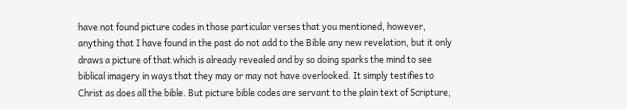have not found picture codes in those particular verses that you mentioned, however, anything that I have found in the past do not add to the Bible any new revelation, but it only draws a picture of that which is already revealed and by so doing sparks the mind to see biblical imagery in ways that they may or may not have overlooked. It simply testifies to Christ as does all the bible. But picture bible codes are servant to the plain text of Scripture,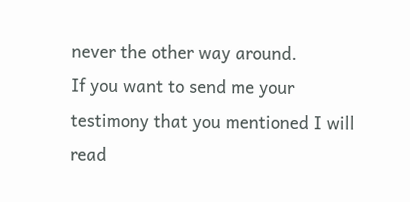never the other way around.
If you want to send me your testimony that you mentioned I will read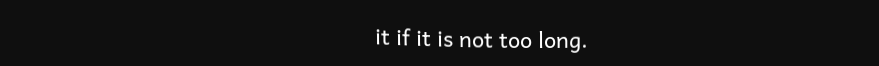it if it is not too long.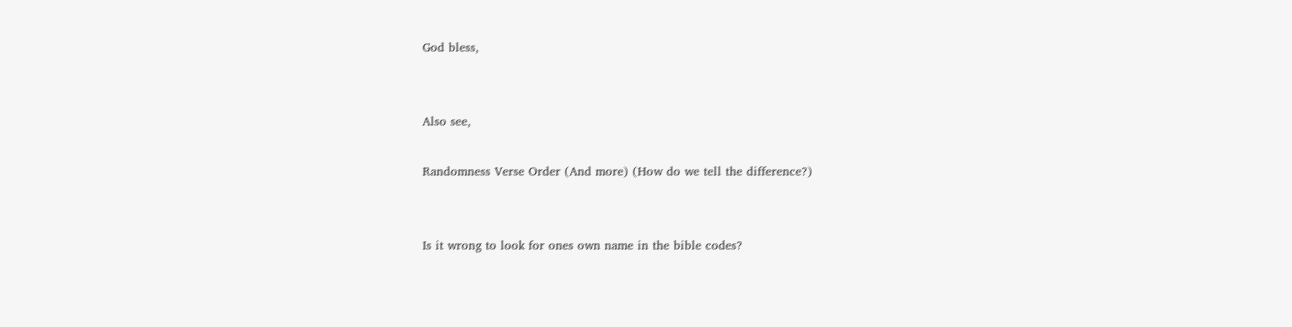God bless,


Also see,

Randomness Verse Order (And more) (How do we tell the difference?)


Is it wrong to look for ones own name in the bible codes?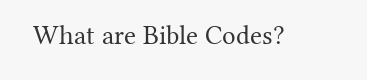What are Bible Codes?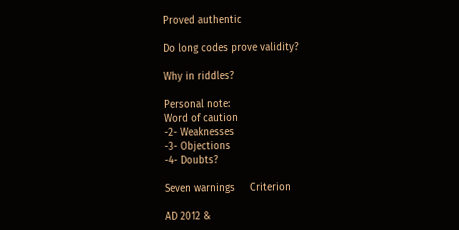Proved authentic

Do long codes prove validity?

Why in riddles?

Personal note:
Word of caution
-2- Weaknesses
-3- Objections
-4- Doubts?

Seven warnings     Criterion

AD 2012 &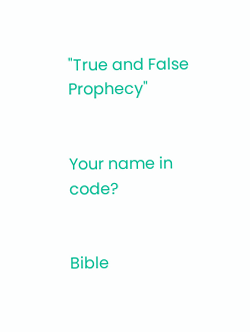"True and False Prophecy"


Your name in code?


Bible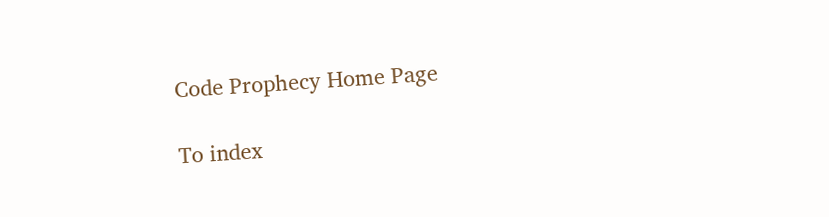Code Prophecy Home Page

To index